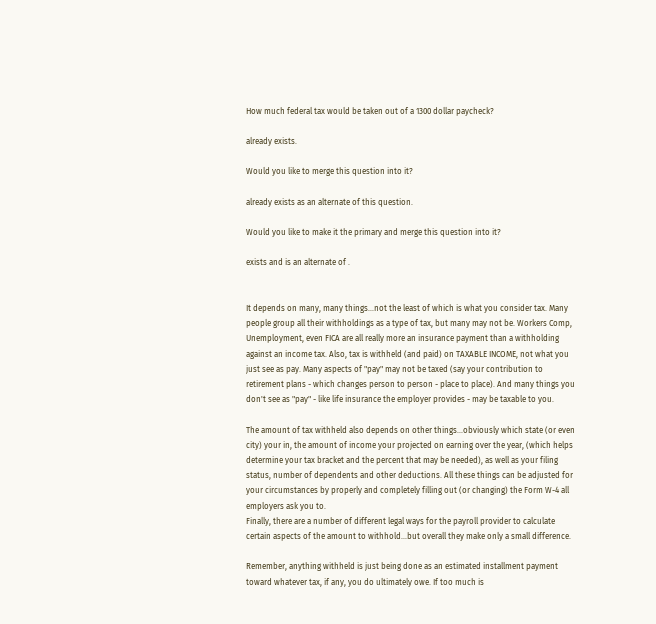How much federal tax would be taken out of a 1300 dollar paycheck?

already exists.

Would you like to merge this question into it?

already exists as an alternate of this question.

Would you like to make it the primary and merge this question into it?

exists and is an alternate of .


It depends on many, many things...not the least of which is what you consider tax. Many people group all their withholdings as a type of tax, but many may not be. Workers Comp, Unemployment, even FICA are all really more an insurance payment than a withholding against an income tax. Also, tax is withheld (and paid) on TAXABLE INCOME, not what you just see as pay. Many aspects of "pay" may not be taxed (say your contribution to retirement plans - which changes person to person - place to place). And many things you don't see as "pay" - like life insurance the employer provides - may be taxable to you.

The amount of tax withheld also depends on other things...obviously which state (or even city) your in, the amount of income your projected on earning over the year, (which helps determine your tax bracket and the percent that may be needed), as well as your filing status, number of dependents and other deductions. All these things can be adjusted for your circumstances by properly and completely filling out (or changing) the Form W-4 all employers ask you to.
Finally, there are a number of different legal ways for the payroll provider to calculate certain aspects of the amount to withhold...but overall they make only a small difference.

Remember, anything withheld is just being done as an estimated installment payment toward whatever tax, if any, you do ultimately owe. If too much is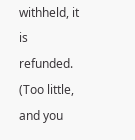withheld, it is refunded. (Too little, and you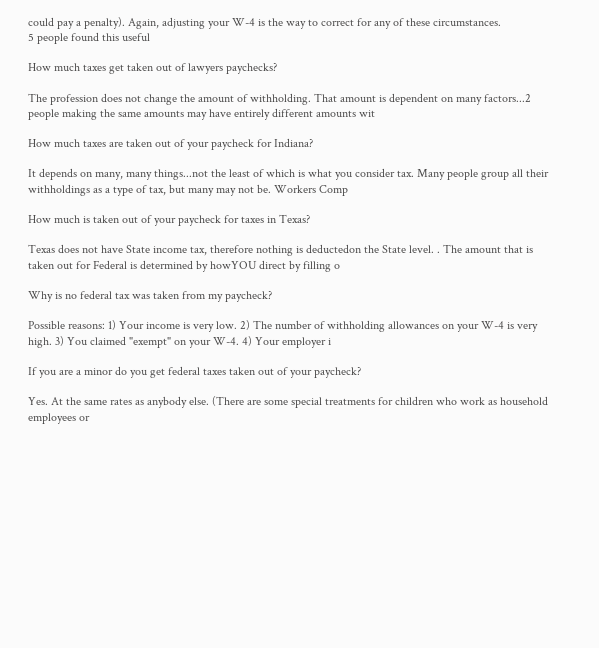could pay a penalty). Again, adjusting your W-4 is the way to correct for any of these circumstances.
5 people found this useful

How much taxes get taken out of lawyers paychecks?

The profession does not change the amount of withholding. That amount is dependent on many factors...2 people making the same amounts may have entirely different amounts wit

How much taxes are taken out of your paycheck for Indiana?

It depends on many, many things...not the least of which is what you consider tax. Many people group all their withholdings as a type of tax, but many may not be. Workers Comp

How much is taken out of your paycheck for taxes in Texas?

Texas does not have State income tax, therefore nothing is deductedon the State level. . The amount that is taken out for Federal is determined by howYOU direct by filling o

Why is no federal tax was taken from my paycheck?

Possible reasons: 1) Your income is very low. 2) The number of withholding allowances on your W-4 is very high. 3) You claimed "exempt" on your W-4. 4) Your employer i

If you are a minor do you get federal taxes taken out of your paycheck?

Yes. At the same rates as anybody else. (There are some special treatments for children who work as household employees or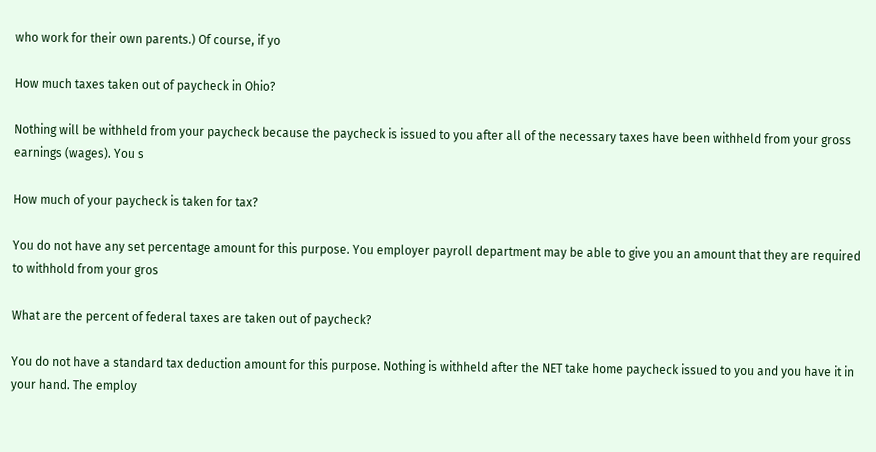who work for their own parents.) Of course, if yo

How much taxes taken out of paycheck in Ohio?

Nothing will be withheld from your paycheck because the paycheck is issued to you after all of the necessary taxes have been withheld from your gross earnings (wages). You s

How much of your paycheck is taken for tax?

You do not have any set percentage amount for this purpose. You employer payroll department may be able to give you an amount that they are required to withhold from your gros

What are the percent of federal taxes are taken out of paycheck?

You do not have a standard tax deduction amount for this purpose. Nothing is withheld after the NET take home paycheck issued to you and you have it in your hand. The employ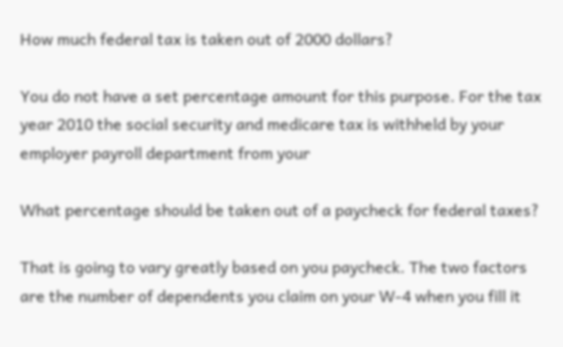How much federal tax is taken out of 2000 dollars?

You do not have a set percentage amount for this purpose. For the tax year 2010 the social security and medicare tax is withheld by your employer payroll department from your

What percentage should be taken out of a paycheck for federal taxes?

That is going to vary greatly based on you paycheck. The two factors are the number of dependents you claim on your W-4 when you fill it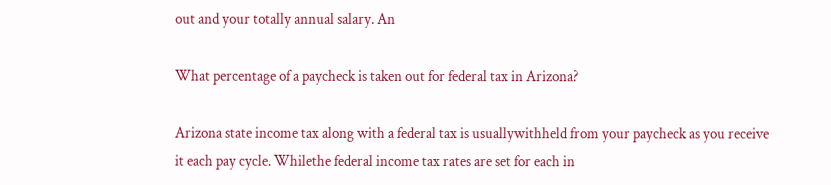out and your totally annual salary. An

What percentage of a paycheck is taken out for federal tax in Arizona?

Arizona state income tax along with a federal tax is usuallywithheld from your paycheck as you receive it each pay cycle. Whilethe federal income tax rates are set for each in